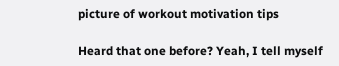picture of workout motivation tips

Heard that one before? Yeah, I tell myself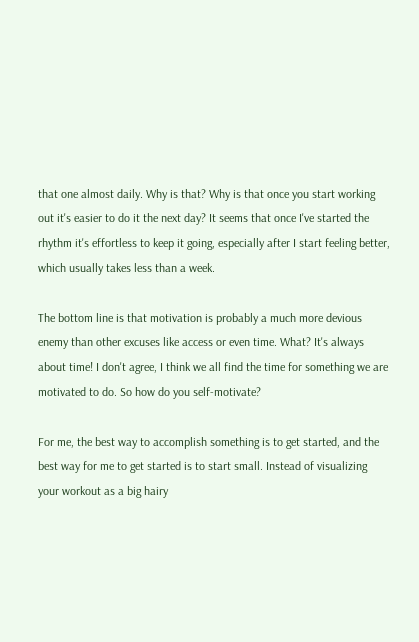that one almost daily. Why is that? Why is that once you start working out it's easier to do it the next day? It seems that once I've started the rhythm it's effortless to keep it going, especially after I start feeling better, which usually takes less than a week.

The bottom line is that motivation is probably a much more devious enemy than other excuses like access or even time. What? It's always about time! I don't agree, I think we all find the time for something we are motivated to do. So how do you self-motivate?

For me, the best way to accomplish something is to get started, and the best way for me to get started is to start small. Instead of visualizing your workout as a big hairy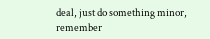deal, just do something minor, remember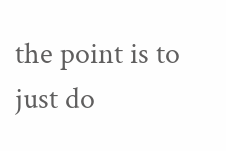the point is to just do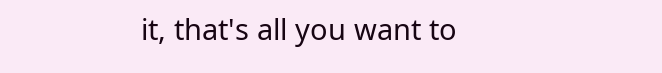it, that's all you want to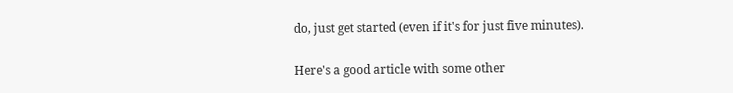do, just get started (even if it's for just five minutes).

Here's a good article with some other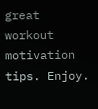great workout motivation tips. Enjoy.